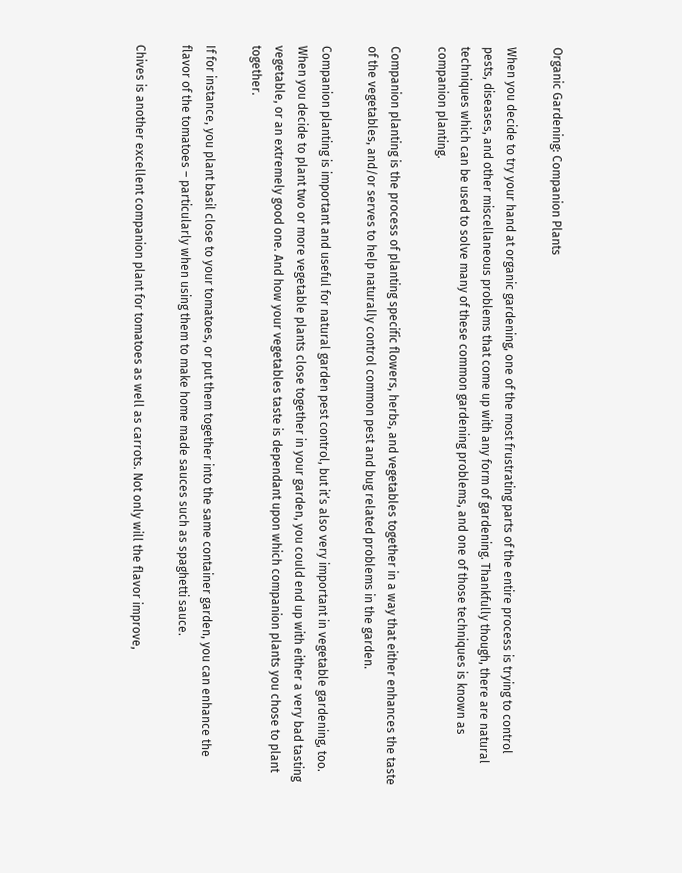Organic Gardening: Companion Plants

When you decide to try your hand at organic gardening, one of the most frustrating parts of the entire process is trying to control pests, diseases, and other miscellaneous problems that come up with any form of gardening. Thankfully though, there are natural techniques which can be used to solve many of these common gardening problems, and one of those techniques is known as companion planting.

Companion planting is the process of planting specific flowers, herbs, and vegetables together in a way that either enhances the taste of the vegetables, and/or serves to help naturally control common pest and bug related problems in the garden.

Companion planting is important and useful for natural garden pest control, but it’s also very important in vegetable gardening, too. When you decide to plant two or more vegetable plants close together in your garden, you could end up with either a very bad tasting vegetable, or an extremely good one. And how your vegetables taste is dependant upon which companion plants you chose to plant together.

If for instance, you plant basil close to your tomatoes, or put them together into the same container garden, you can enhance the flavor of the tomatoes – particularly when using them to make home made sauces such as spaghetti sauce.

Chives is another excellent companion plant for tomatoes as well as carrots. Not only will the flavor improve,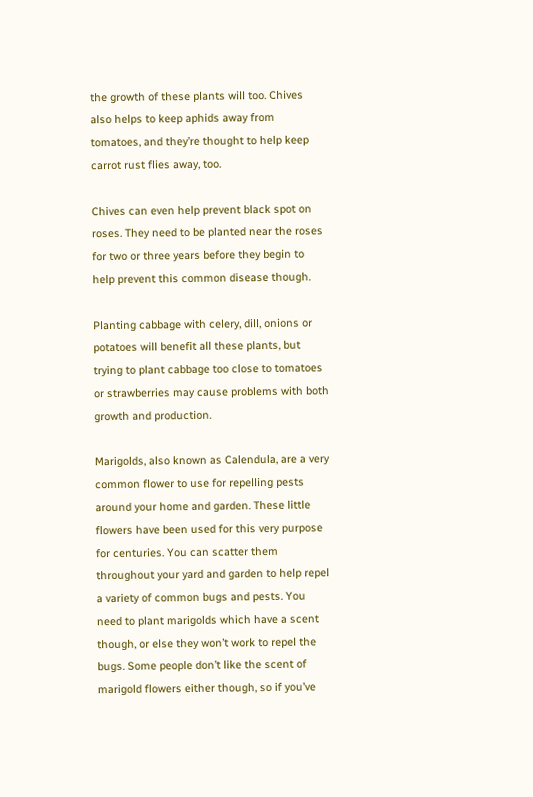the growth of these plants will too. Chives also helps to keep aphids away from tomatoes, and they’re thought to help keep carrot rust flies away, too.

Chives can even help prevent black spot on roses. They need to be planted near the roses for two or three years before they begin to help prevent this common disease though.

Planting cabbage with celery, dill, onions or potatoes will benefit all these plants, but trying to plant cabbage too close to tomatoes or strawberries may cause problems with both growth and production.

Marigolds, also known as Calendula, are a very common flower to use for repelling pests around your home and garden. These little flowers have been used for this very purpose for centuries. You can scatter them throughout your yard and garden to help repel a variety of common bugs and pests. You need to plant marigolds which have a scent though, or else they won’t work to repel the bugs. Some people don’t like the scent of marigold flowers either though, so if you’ve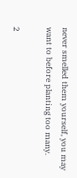never smelled them yourself, you may want to before planting too many.

2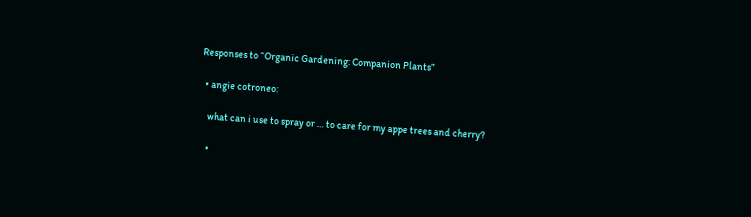Responses to “Organic Gardening: Companion Plants”

  • angie cotroneo:

    what can i use to spray or … to care for my appe trees and cherry?

    •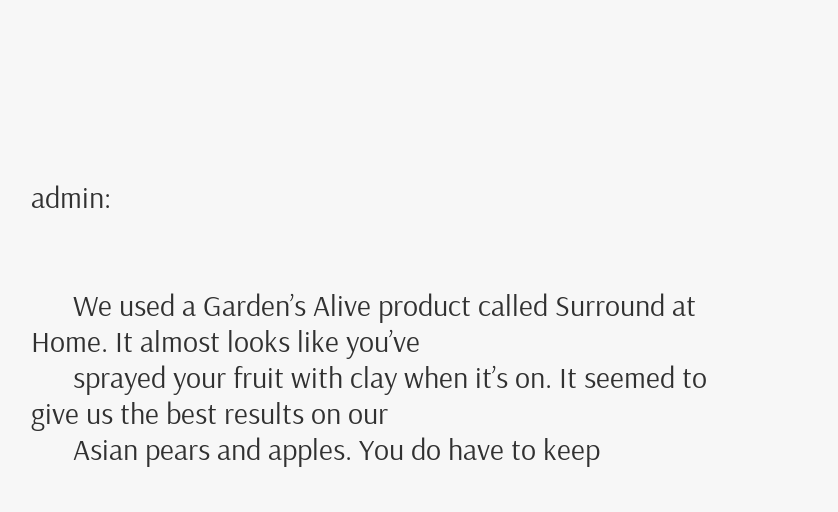admin:


      We used a Garden’s Alive product called Surround at Home. It almost looks like you’ve
      sprayed your fruit with clay when it’s on. It seemed to give us the best results on our
      Asian pears and apples. You do have to keep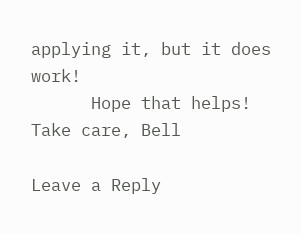applying it, but it does work!
      Hope that helps! Take care, Bell

Leave a Reply